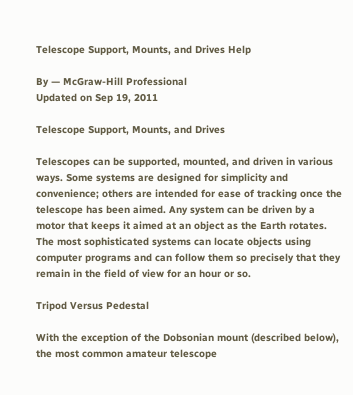Telescope Support, Mounts, and Drives Help

By — McGraw-Hill Professional
Updated on Sep 19, 2011

Telescope Support, Mounts, and Drives

Telescopes can be supported, mounted, and driven in various ways. Some systems are designed for simplicity and convenience; others are intended for ease of tracking once the telescope has been aimed. Any system can be driven by a motor that keeps it aimed at an object as the Earth rotates. The most sophisticated systems can locate objects using computer programs and can follow them so precisely that they remain in the field of view for an hour or so.

Tripod Versus Pedestal

With the exception of the Dobsonian mount (described below), the most common amateur telescope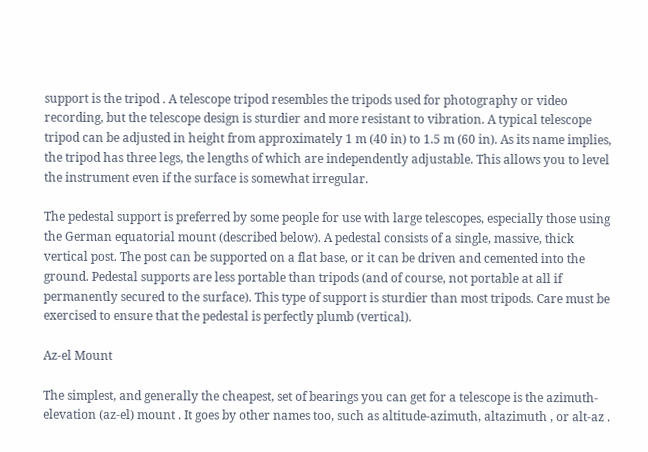support is the tripod . A telescope tripod resembles the tripods used for photography or video recording, but the telescope design is sturdier and more resistant to vibration. A typical telescope tripod can be adjusted in height from approximately 1 m (40 in) to 1.5 m (60 in). As its name implies, the tripod has three legs, the lengths of which are independently adjustable. This allows you to level the instrument even if the surface is somewhat irregular.

The pedestal support is preferred by some people for use with large telescopes, especially those using the German equatorial mount (described below). A pedestal consists of a single, massive, thick vertical post. The post can be supported on a flat base, or it can be driven and cemented into the ground. Pedestal supports are less portable than tripods (and of course, not portable at all if permanently secured to the surface). This type of support is sturdier than most tripods. Care must be exercised to ensure that the pedestal is perfectly plumb (vertical).

Az-el Mount

The simplest, and generally the cheapest, set of bearings you can get for a telescope is the azimuth-elevation (az-el) mount . It goes by other names too, such as altitude-azimuth, altazimuth , or alt-az .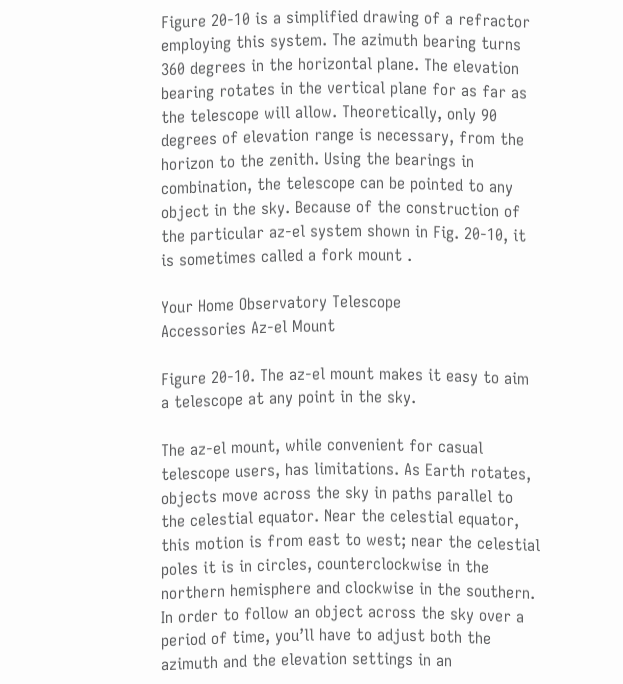Figure 20-10 is a simplified drawing of a refractor employing this system. The azimuth bearing turns 360 degrees in the horizontal plane. The elevation bearing rotates in the vertical plane for as far as the telescope will allow. Theoretically, only 90 degrees of elevation range is necessary, from the horizon to the zenith. Using the bearings in combination, the telescope can be pointed to any object in the sky. Because of the construction of the particular az-el system shown in Fig. 20-10, it is sometimes called a fork mount .

Your Home Observatory Telescope
Accessories Az-el Mount

Figure 20-10. The az-el mount makes it easy to aim a telescope at any point in the sky.

The az-el mount, while convenient for casual telescope users, has limitations. As Earth rotates, objects move across the sky in paths parallel to the celestial equator. Near the celestial equator, this motion is from east to west; near the celestial poles it is in circles, counterclockwise in the northern hemisphere and clockwise in the southern. In order to follow an object across the sky over a period of time, you’ll have to adjust both the azimuth and the elevation settings in an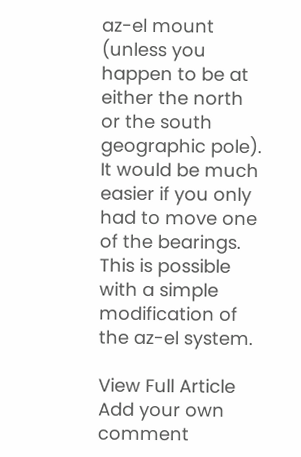az-el mount (unless you happen to be at either the north or the south geographic pole). It would be much easier if you only had to move one of the bearings. This is possible with a simple modification of the az-el system.

View Full Article
Add your own comment